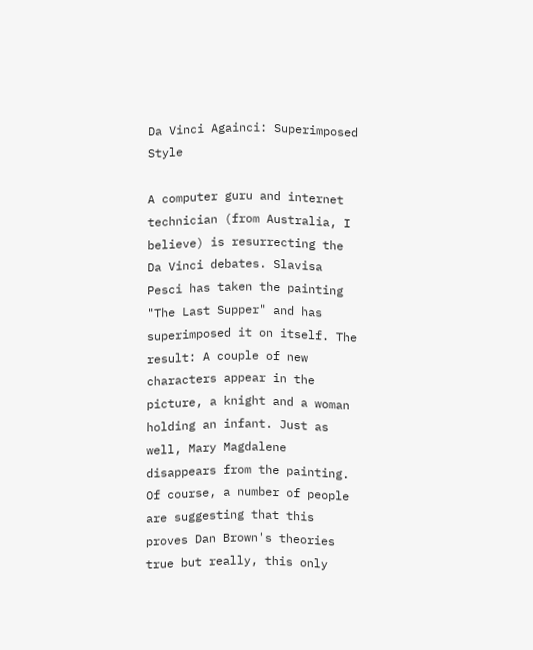Da Vinci Againci: Superimposed Style

A computer guru and internet technician (from Australia, I believe) is resurrecting the Da Vinci debates. Slavisa Pesci has taken the painting "The Last Supper" and has superimposed it on itself. The result: A couple of new characters appear in the picture, a knight and a woman holding an infant. Just as well, Mary Magdalene disappears from the painting. Of course, a number of people are suggesting that this proves Dan Brown's theories true but really, this only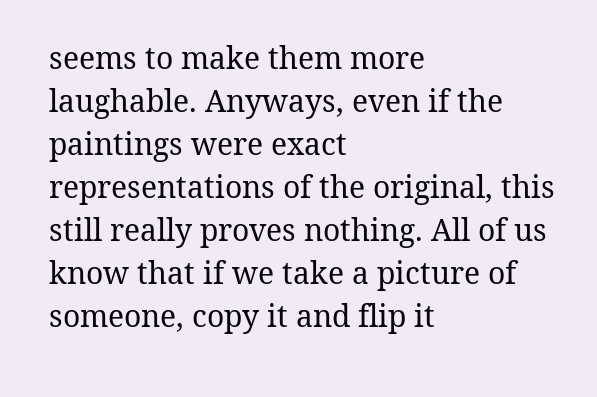seems to make them more laughable. Anyways, even if the paintings were exact representations of the original, this still really proves nothing. All of us know that if we take a picture of someone, copy it and flip it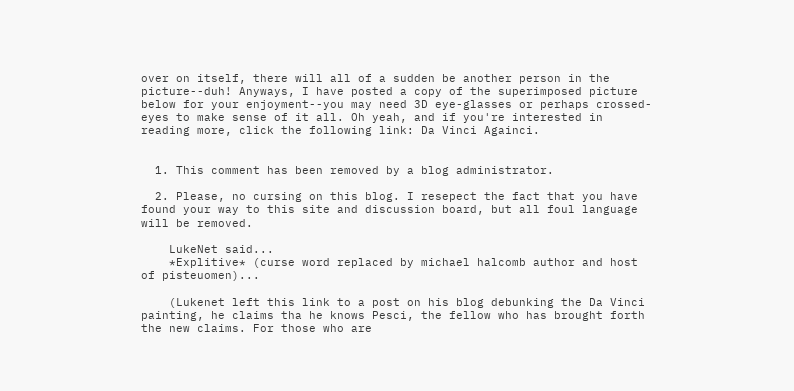over on itself, there will all of a sudden be another person in the picture--duh! Anyways, I have posted a copy of the superimposed picture below for your enjoyment--you may need 3D eye-glasses or perhaps crossed-eyes to make sense of it all. Oh yeah, and if you're interested in reading more, click the following link: Da Vinci Againci.


  1. This comment has been removed by a blog administrator.

  2. Please, no cursing on this blog. I resepect the fact that you have found your way to this site and discussion board, but all foul language will be removed.

    LukeNet said...
    *Explitive* (curse word replaced by michael halcomb author and host of pisteuomen)...

    (Lukenet left this link to a post on his blog debunking the Da Vinci painting, he claims tha he knows Pesci, the fellow who has brought forth the new claims. For those who are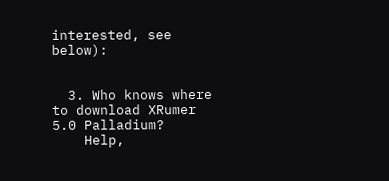interested, see below):


  3. Who knows where to download XRumer 5.0 Palladium?
    Help,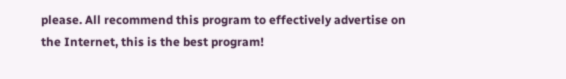please. All recommend this program to effectively advertise on the Internet, this is the best program!